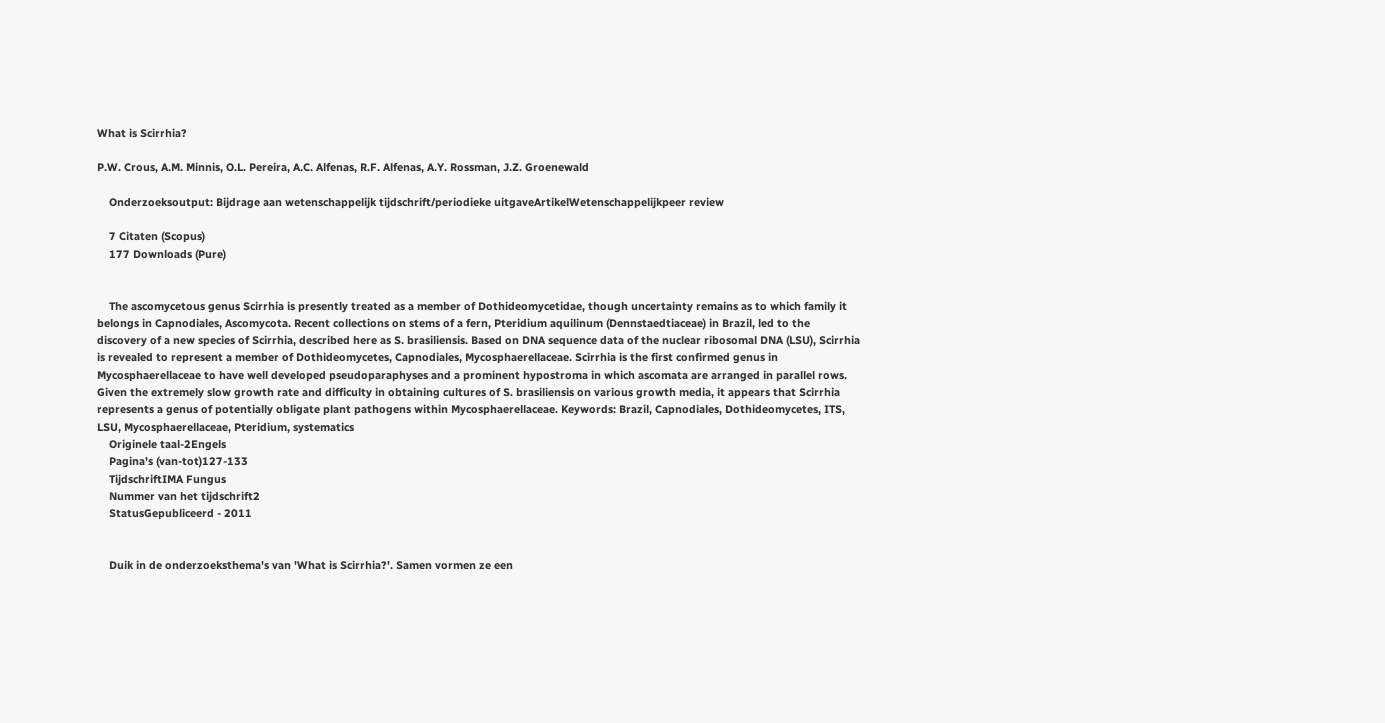What is Scirrhia?

P.W. Crous, A.M. Minnis, O.L. Pereira, A.C. Alfenas, R.F. Alfenas, A.Y. Rossman, J.Z. Groenewald

    Onderzoeksoutput: Bijdrage aan wetenschappelijk tijdschrift/periodieke uitgaveArtikelWetenschappelijkpeer review

    7 Citaten (Scopus)
    177 Downloads (Pure)


    The ascomycetous genus Scirrhia is presently treated as a member of Dothideomycetidae, though uncertainty remains as to which family it belongs in Capnodiales, Ascomycota. Recent collections on stems of a fern, Pteridium aquilinum (Dennstaedtiaceae) in Brazil, led to the discovery of a new species of Scirrhia, described here as S. brasiliensis. Based on DNA sequence data of the nuclear ribosomal DNA (LSU), Scirrhia is revealed to represent a member of Dothideomycetes, Capnodiales, Mycosphaerellaceae. Scirrhia is the first confirmed genus in Mycosphaerellaceae to have well developed pseudoparaphyses and a prominent hypostroma in which ascomata are arranged in parallel rows. Given the extremely slow growth rate and difficulty in obtaining cultures of S. brasiliensis on various growth media, it appears that Scirrhia represents a genus of potentially obligate plant pathogens within Mycosphaerellaceae. Keywords: Brazil, Capnodiales, Dothideomycetes, ITS, LSU, Mycosphaerellaceae, Pteridium, systematics
    Originele taal-2Engels
    Pagina's (van-tot)127-133
    TijdschriftIMA Fungus
    Nummer van het tijdschrift2
    StatusGepubliceerd - 2011


    Duik in de onderzoeksthema's van 'What is Scirrhia?'. Samen vormen ze een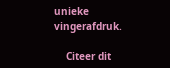unieke vingerafdruk.

    Citeer dit